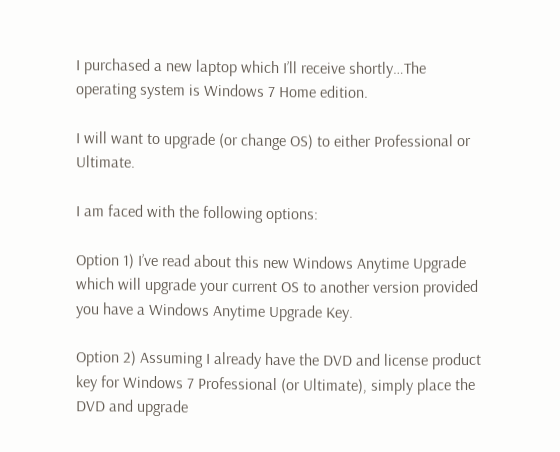I purchased a new laptop which I’ll receive shortly…The operating system is Windows 7 Home edition.

I will want to upgrade (or change OS) to either Professional or Ultimate.

I am faced with the following options:

Option 1) I’ve read about this new Windows Anytime Upgrade which will upgrade your current OS to another version provided you have a Windows Anytime Upgrade Key.

Option 2) Assuming I already have the DVD and license product key for Windows 7 Professional (or Ultimate), simply place the DVD and upgrade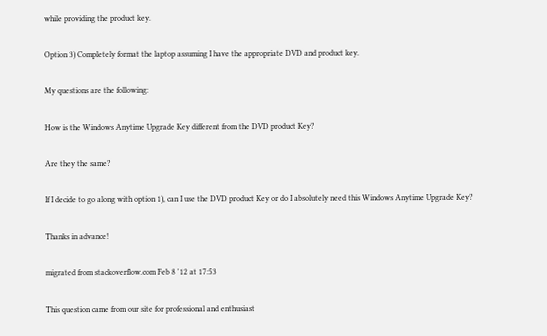while providing the product key.

Option 3) Completely format the laptop assuming I have the appropriate DVD and product key.

My questions are the following:

How is the Windows Anytime Upgrade Key different from the DVD product Key?

Are they the same?

If I decide to go along with option 1), can I use the DVD product Key or do I absolutely need this Windows Anytime Upgrade Key?

Thanks in advance!

migrated from stackoverflow.com Feb 8 '12 at 17:53

This question came from our site for professional and enthusiast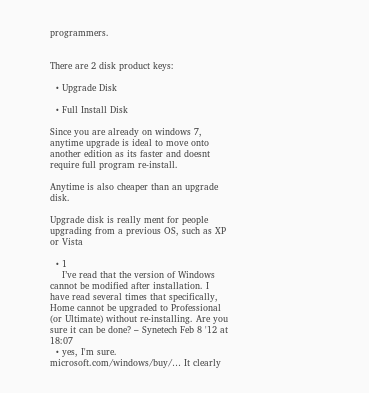programmers.


There are 2 disk product keys:

  • Upgrade Disk

  • Full Install Disk

Since you are already on windows 7, anytime upgrade is ideal to move onto another edition as its faster and doesnt require full program re-install.

Anytime is also cheaper than an upgrade disk.

Upgrade disk is really ment for people upgrading from a previous OS, such as XP or Vista

  • 1
    I’ve read that the version of Windows cannot be modified after installation. I have read several times that specifically, Home cannot be upgraded to Professional (or Ultimate) without re-installing. Are you sure it can be done? – Synetech Feb 8 '12 at 18:07
  • yes, I'm sure. microsoft.com/windows/buy/… It clearly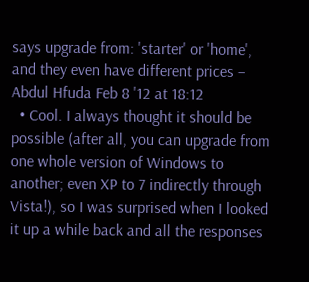says upgrade from: 'starter' or 'home', and they even have different prices – Abdul Hfuda Feb 8 '12 at 18:12
  • Cool. I always thought it should be possible (after all, you can upgrade from one whole version of Windows to another; even XP to 7 indirectly through Vista!), so I was surprised when I looked it up a while back and all the responses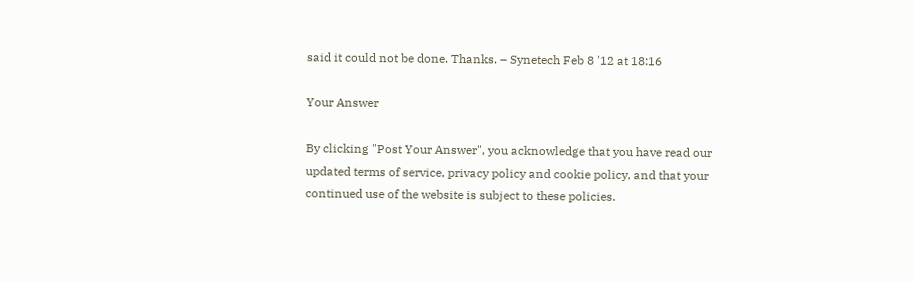said it could not be done. Thanks. – Synetech Feb 8 '12 at 18:16

Your Answer

By clicking "Post Your Answer", you acknowledge that you have read our updated terms of service, privacy policy and cookie policy, and that your continued use of the website is subject to these policies.